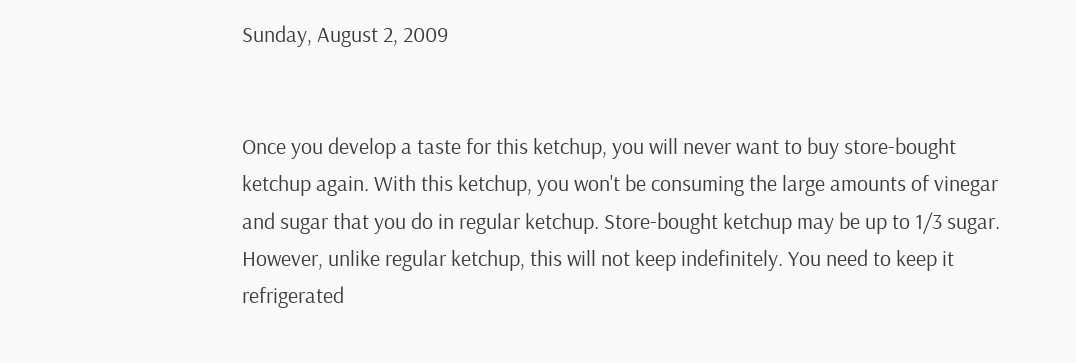Sunday, August 2, 2009


Once you develop a taste for this ketchup, you will never want to buy store-bought ketchup again. With this ketchup, you won't be consuming the large amounts of vinegar and sugar that you do in regular ketchup. Store-bought ketchup may be up to 1/3 sugar. However, unlike regular ketchup, this will not keep indefinitely. You need to keep it refrigerated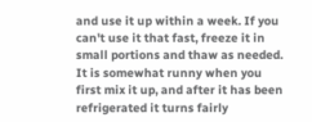and use it up within a week. If you can't use it that fast, freeze it in small portions and thaw as needed. It is somewhat runny when you first mix it up, and after it has been refrigerated it turns fairly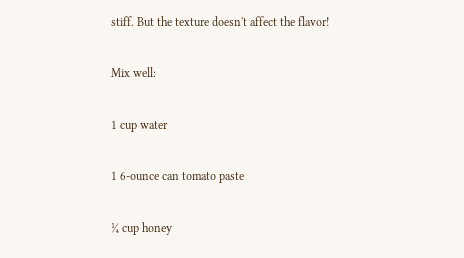stiff. But the texture doesn't affect the flavor!

Mix well:

1 cup water

1 6-ounce can tomato paste

¼ cup honey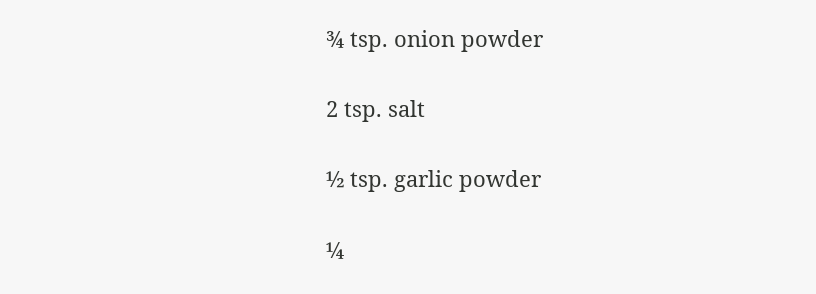¾ tsp. onion powder

2 tsp. salt

½ tsp. garlic powder

¼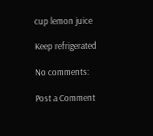cup lemon juice

Keep refrigerated

No comments:

Post a Comment